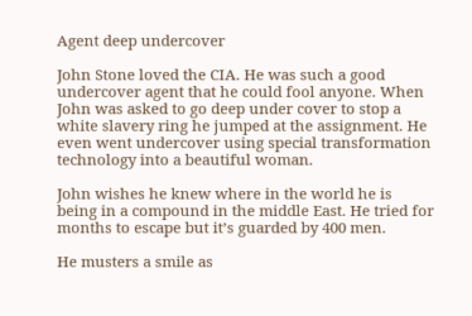Agent deep undercover

John Stone loved the CIA. He was such a good undercover agent that he could fool anyone. When John was asked to go deep under cover to stop a white slavery ring he jumped at the assignment. He even went undercover using special transformation technology into a beautiful woman.

John wishes he knew where in the world he is being in a compound in the middle East. He tried for months to escape but it’s guarded by 400 men.

He musters a smile as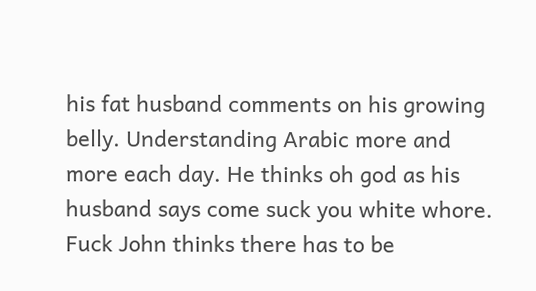his fat husband comments on his growing belly. Understanding Arabic more and more each day. He thinks oh god as his husband says come suck you white whore. Fuck John thinks there has to be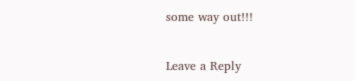some way out!!!


Leave a Reply